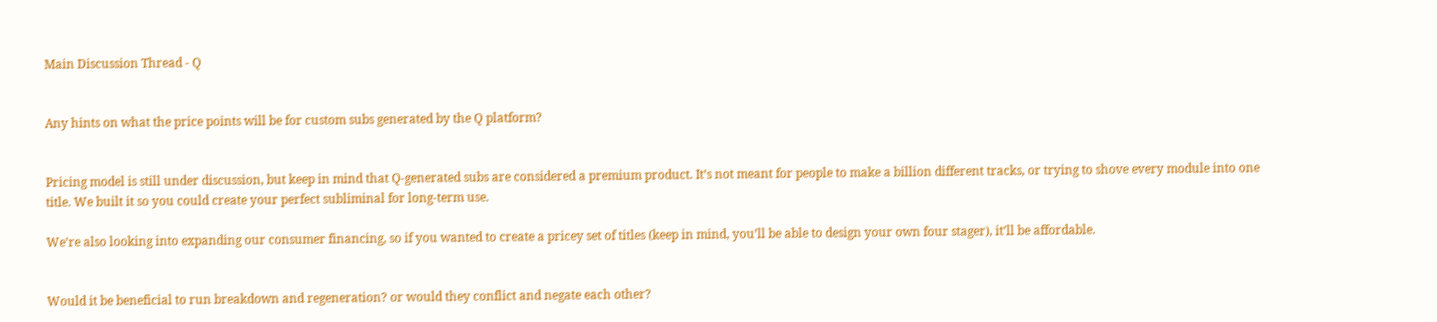Main Discussion Thread - Q


Any hints on what the price points will be for custom subs generated by the Q platform?


Pricing model is still under discussion, but keep in mind that Q-generated subs are considered a premium product. It’s not meant for people to make a billion different tracks, or trying to shove every module into one title. We built it so you could create your perfect subliminal for long-term use.

We’re also looking into expanding our consumer financing, so if you wanted to create a pricey set of titles (keep in mind, you’ll be able to design your own four stager), it’ll be affordable.


Would it be beneficial to run breakdown and regeneration? or would they conflict and negate each other?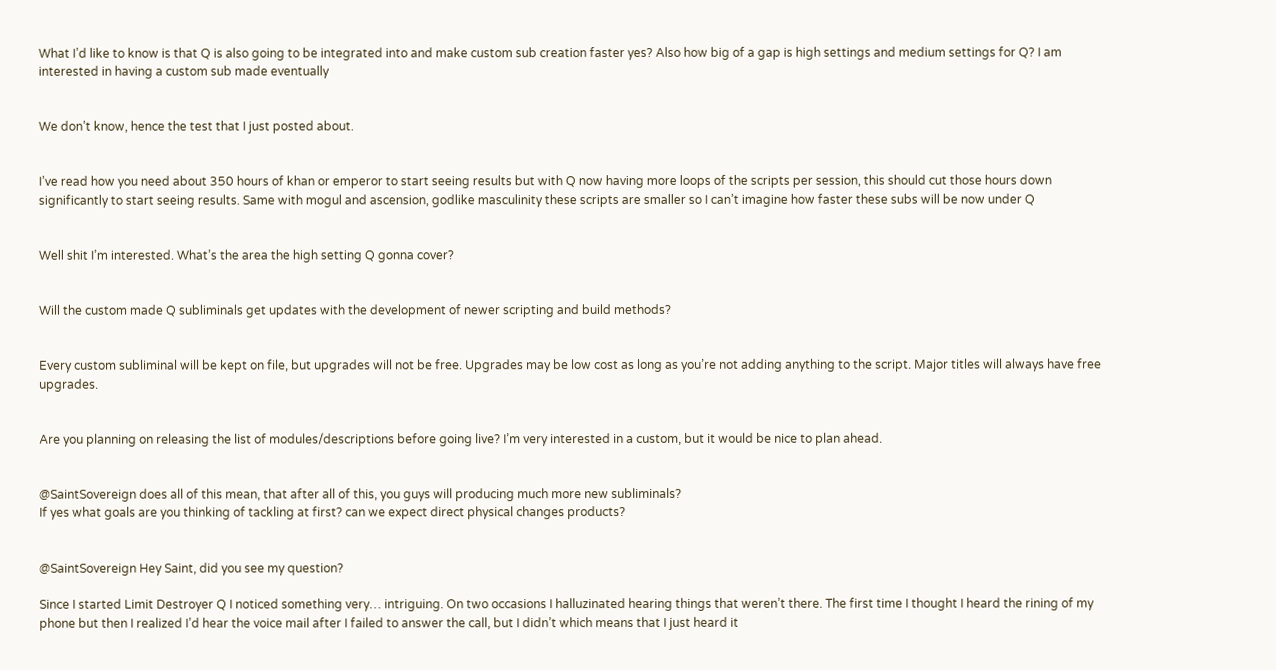What I’d like to know is that Q is also going to be integrated into and make custom sub creation faster yes? Also how big of a gap is high settings and medium settings for Q? I am interested in having a custom sub made eventually


We don’t know, hence the test that I just posted about.


I’ve read how you need about 350 hours of khan or emperor to start seeing results but with Q now having more loops of the scripts per session, this should cut those hours down significantly to start seeing results. Same with mogul and ascension, godlike masculinity these scripts are smaller so I can’t imagine how faster these subs will be now under Q


Well shit I’m interested. What’s the area the high setting Q gonna cover?


Will the custom made Q subliminals get updates with the development of newer scripting and build methods?


Every custom subliminal will be kept on file, but upgrades will not be free. Upgrades may be low cost as long as you’re not adding anything to the script. Major titles will always have free upgrades.


Are you planning on releasing the list of modules/descriptions before going live? I’m very interested in a custom, but it would be nice to plan ahead.


@SaintSovereign does all of this mean, that after all of this, you guys will producing much more new subliminals?
If yes what goals are you thinking of tackling at first? can we expect direct physical changes products?


@SaintSovereign Hey Saint, did you see my question?

Since I started Limit Destroyer Q I noticed something very… intriguing. On two occasions I halluzinated hearing things that weren’t there. The first time I thought I heard the rining of my phone but then I realized I’d hear the voice mail after I failed to answer the call, but I didn’t which means that I just heard it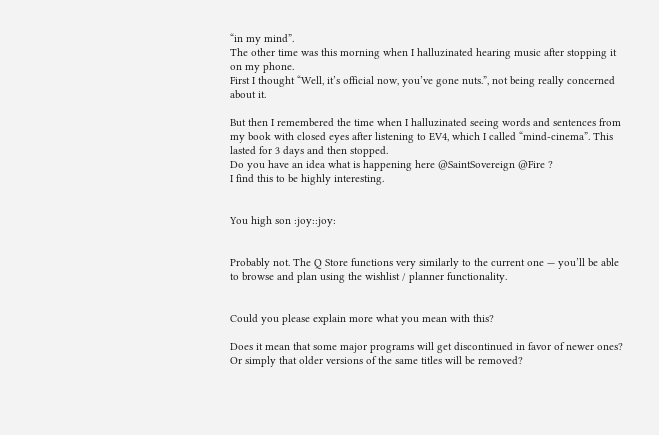“in my mind”.
The other time was this morning when I halluzinated hearing music after stopping it on my phone.
First I thought “Well, it’s official now, you’ve gone nuts.”, not being really concerned about it.

But then I remembered the time when I halluzinated seeing words and sentences from my book with closed eyes after listening to EV4, which I called “mind-cinema”. This lasted for 3 days and then stopped.
Do you have an idea what is happening here @SaintSovereign @Fire ?
I find this to be highly interesting.


You high son :joy::joy:


Probably not. The Q Store functions very similarly to the current one — you’ll be able to browse and plan using the wishlist / planner functionality.


Could you please explain more what you mean with this?

Does it mean that some major programs will get discontinued in favor of newer ones? Or simply that older versions of the same titles will be removed?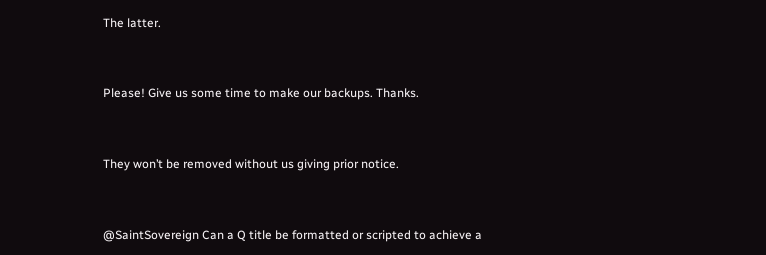The latter.


Please! Give us some time to make our backups. Thanks.


They won’t be removed without us giving prior notice.


@SaintSovereign Can a Q title be formatted or scripted to achieve a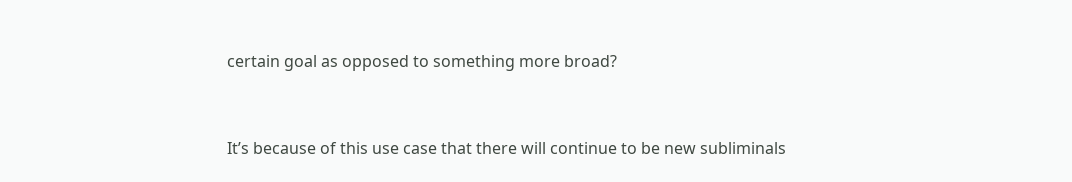certain goal as opposed to something more broad?


It’s because of this use case that there will continue to be new subliminals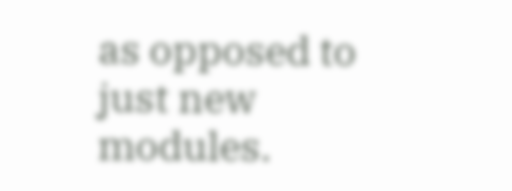as opposed to just new modules.